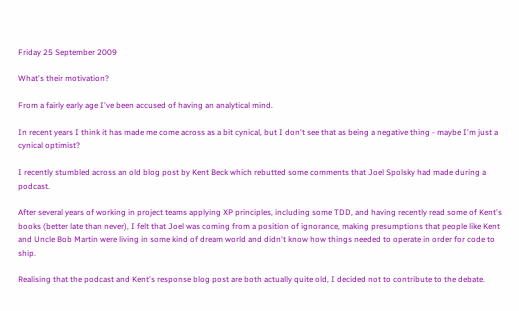Friday 25 September 2009

What's their motivation?

From a fairly early age I've been accused of having an analytical mind.

In recent years I think it has made me come across as a bit cynical, but I don't see that as being a negative thing - maybe I'm just a cynical optimist?

I recently stumbled across an old blog post by Kent Beck which rebutted some comments that Joel Spolsky had made during a podcast.

After several years of working in project teams applying XP principles, including some TDD, and having recently read some of Kent's books (better late than never), I felt that Joel was coming from a position of ignorance, making presumptions that people like Kent and Uncle Bob Martin were living in some kind of dream world and didn't know how things needed to operate in order for code to ship.

Realising that the podcast and Kent's response blog post are both actually quite old, I decided not to contribute to the debate.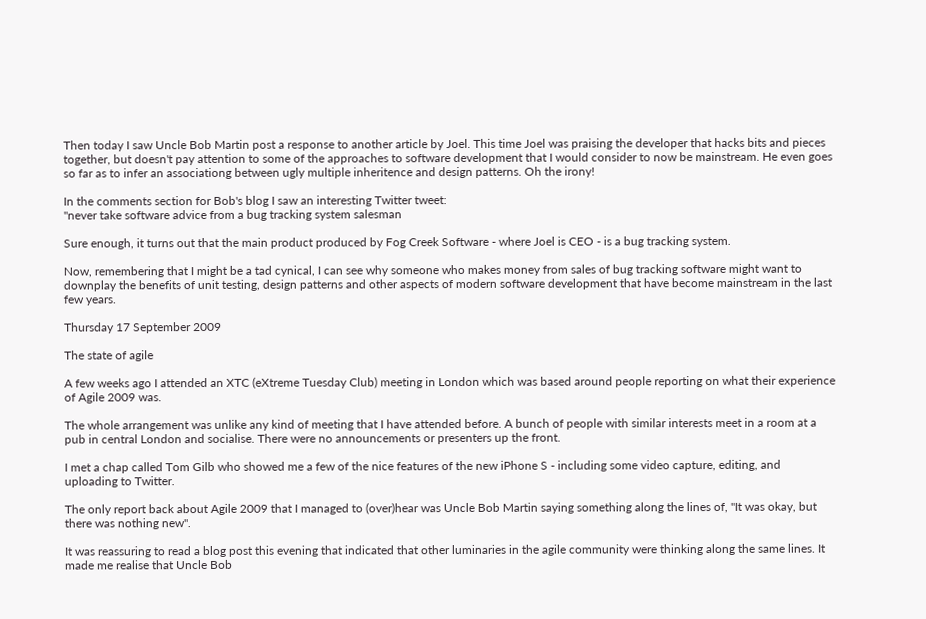Then today I saw Uncle Bob Martin post a response to another article by Joel. This time Joel was praising the developer that hacks bits and pieces together, but doesn't pay attention to some of the approaches to software development that I would consider to now be mainstream. He even goes so far as to infer an associationg between ugly multiple inheritence and design patterns. Oh the irony!

In the comments section for Bob's blog I saw an interesting Twitter tweet:
"never take software advice from a bug tracking system salesman

Sure enough, it turns out that the main product produced by Fog Creek Software - where Joel is CEO - is a bug tracking system.

Now, remembering that I might be a tad cynical, I can see why someone who makes money from sales of bug tracking software might want to downplay the benefits of unit testing, design patterns and other aspects of modern software development that have become mainstream in the last few years.

Thursday 17 September 2009

The state of agile

A few weeks ago I attended an XTC (eXtreme Tuesday Club) meeting in London which was based around people reporting on what their experience of Agile 2009 was.

The whole arrangement was unlike any kind of meeting that I have attended before. A bunch of people with similar interests meet in a room at a pub in central London and socialise. There were no announcements or presenters up the front.

I met a chap called Tom Gilb who showed me a few of the nice features of the new iPhone S - including some video capture, editing, and uploading to Twitter.

The only report back about Agile 2009 that I managed to (over)hear was Uncle Bob Martin saying something along the lines of, "It was okay, but there was nothing new".

It was reassuring to read a blog post this evening that indicated that other luminaries in the agile community were thinking along the same lines. It made me realise that Uncle Bob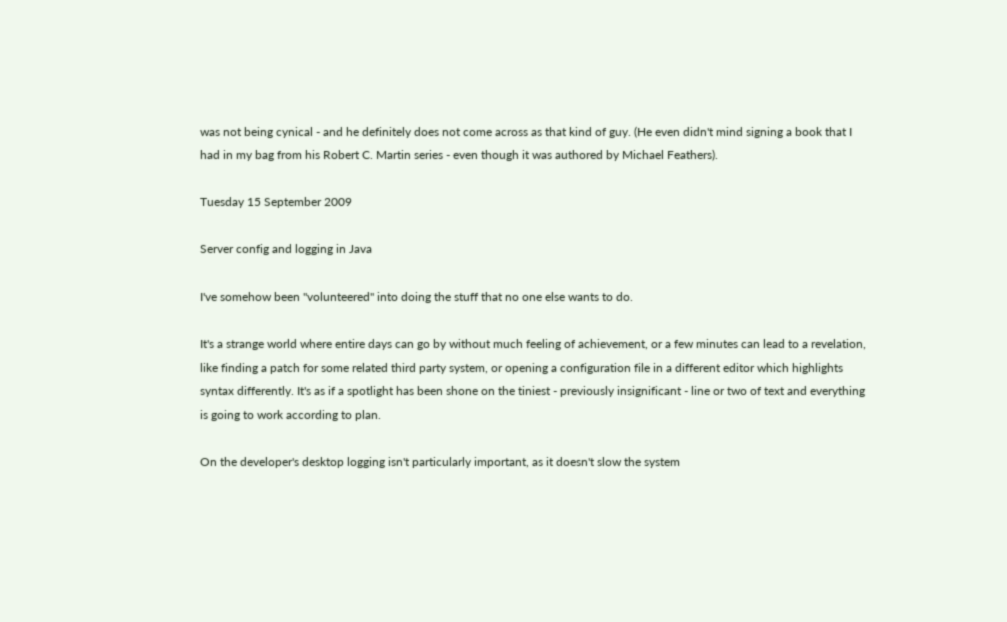was not being cynical - and he definitely does not come across as that kind of guy. (He even didn't mind signing a book that I had in my bag from his Robert C. Martin series - even though it was authored by Michael Feathers).

Tuesday 15 September 2009

Server config and logging in Java

I've somehow been "volunteered" into doing the stuff that no one else wants to do.

It's a strange world where entire days can go by without much feeling of achievement, or a few minutes can lead to a revelation, like finding a patch for some related third party system, or opening a configuration file in a different editor which highlights syntax differently. It's as if a spotlight has been shone on the tiniest - previously insignificant - line or two of text and everything is going to work according to plan.

On the developer's desktop logging isn't particularly important, as it doesn't slow the system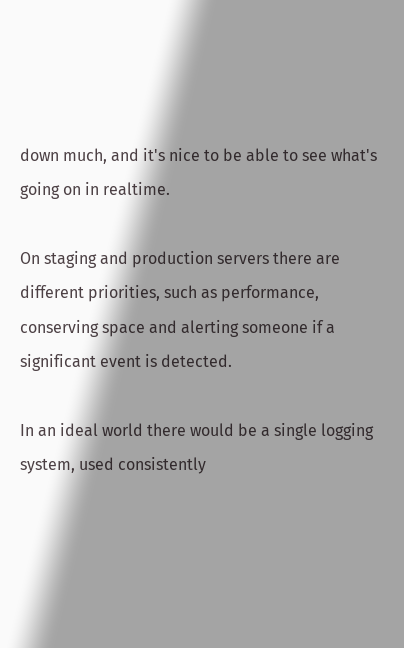down much, and it's nice to be able to see what's going on in realtime.

On staging and production servers there are different priorities, such as performance, conserving space and alerting someone if a significant event is detected.

In an ideal world there would be a single logging system, used consistently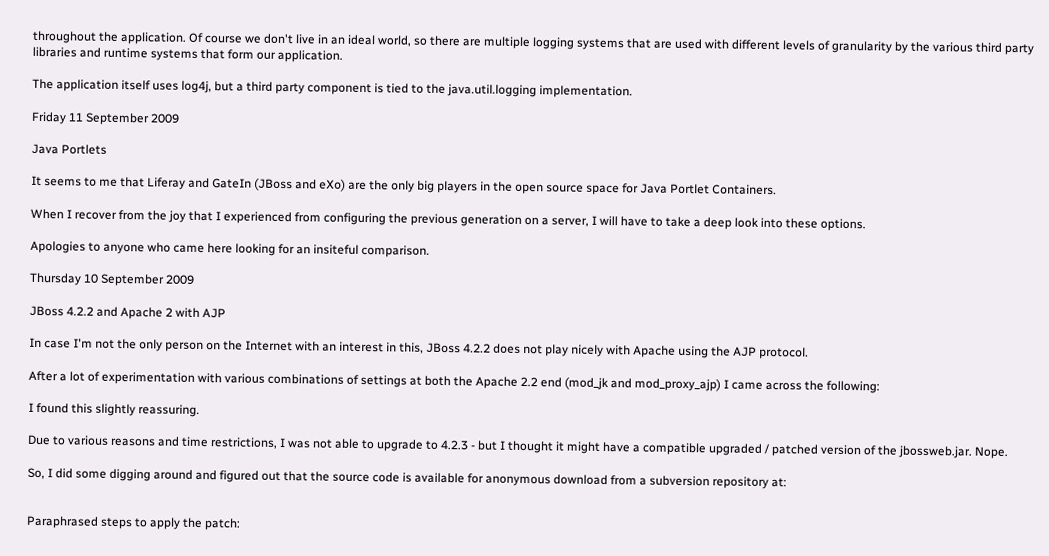throughout the application. Of course we don't live in an ideal world, so there are multiple logging systems that are used with different levels of granularity by the various third party libraries and runtime systems that form our application.

The application itself uses log4j, but a third party component is tied to the java.util.logging implementation.

Friday 11 September 2009

Java Portlets

It seems to me that Liferay and GateIn (JBoss and eXo) are the only big players in the open source space for Java Portlet Containers.

When I recover from the joy that I experienced from configuring the previous generation on a server, I will have to take a deep look into these options.

Apologies to anyone who came here looking for an insiteful comparison.

Thursday 10 September 2009

JBoss 4.2.2 and Apache 2 with AJP

In case I'm not the only person on the Internet with an interest in this, JBoss 4.2.2 does not play nicely with Apache using the AJP protocol.

After a lot of experimentation with various combinations of settings at both the Apache 2.2 end (mod_jk and mod_proxy_ajp) I came across the following:

I found this slightly reassuring.

Due to various reasons and time restrictions, I was not able to upgrade to 4.2.3 - but I thought it might have a compatible upgraded / patched version of the jbossweb.jar. Nope.

So, I did some digging around and figured out that the source code is available for anonymous download from a subversion repository at:


Paraphrased steps to apply the patch: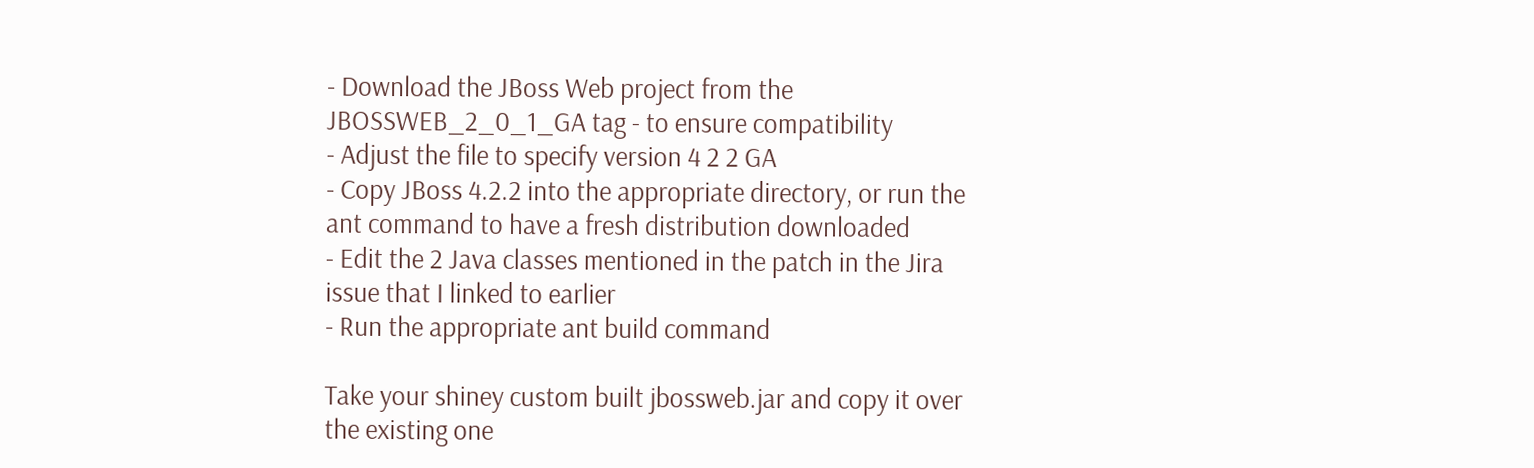- Download the JBoss Web project from the JBOSSWEB_2_0_1_GA tag - to ensure compatibility
- Adjust the file to specify version 4 2 2 GA
- Copy JBoss 4.2.2 into the appropriate directory, or run the ant command to have a fresh distribution downloaded
- Edit the 2 Java classes mentioned in the patch in the Jira issue that I linked to earlier
- Run the appropriate ant build command

Take your shiney custom built jbossweb.jar and copy it over the existing one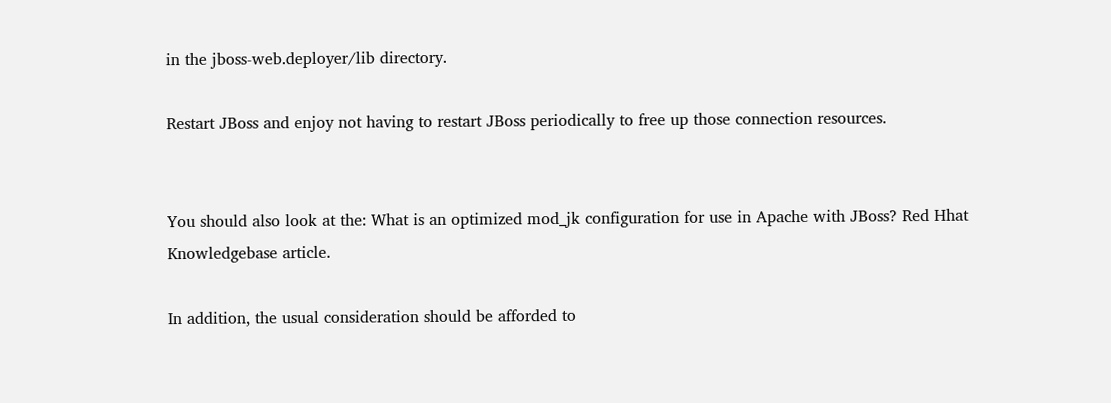in the jboss-web.deployer/lib directory.

Restart JBoss and enjoy not having to restart JBoss periodically to free up those connection resources.


You should also look at the: What is an optimized mod_jk configuration for use in Apache with JBoss? Red Hhat Knowledgebase article.

In addition, the usual consideration should be afforded to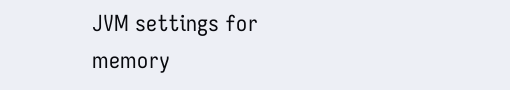JVM settings for memory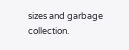sizes and garbage collection.